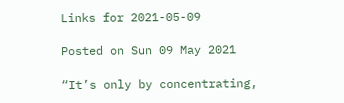Links for 2021-05-09

Posted on Sun 09 May 2021

“It’s only by concentrating,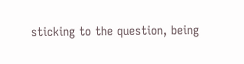sticking to the question, being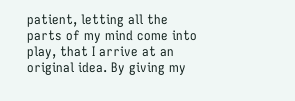patient, letting all the parts of my mind come into play, that I arrive at an original idea. By giving my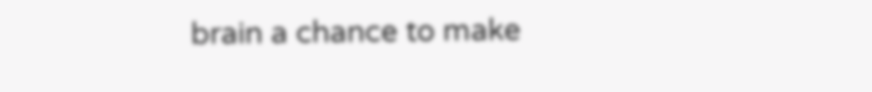brain a chance to make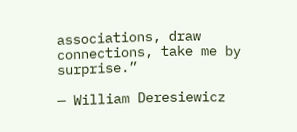associations, draw connections, take me by surprise.”

— William Deresiewicz